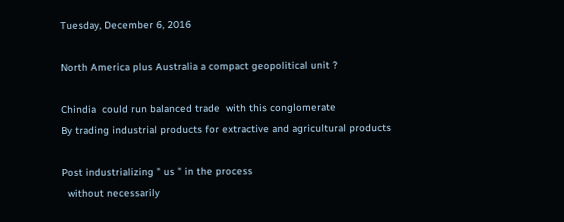Tuesday, December 6, 2016

North America plus Australia a compact geopolitical unit ?

Chindia  could run balanced trade  with this conglomerate
By trading industrial products for extractive and agricultural products

Post industrializing " us " in the process
  without necessarily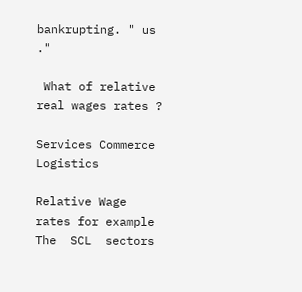bankrupting. " us ."

 What of relative real wages rates ?

Services Commerce Logistics

Relative Wage rates for example
The  SCL  sectors